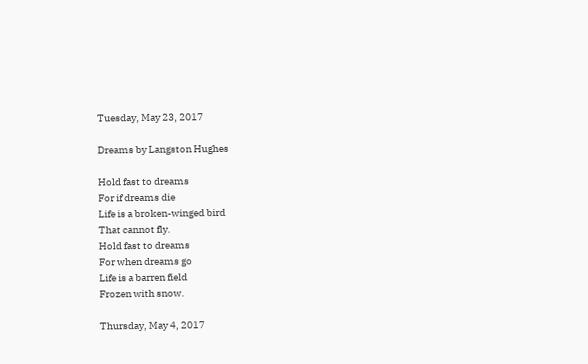Tuesday, May 23, 2017

Dreams by Langston Hughes

Hold fast to dreams
For if dreams die
Life is a broken-winged bird
That cannot fly.
Hold fast to dreams
For when dreams go
Life is a barren field
Frozen with snow.

Thursday, May 4, 2017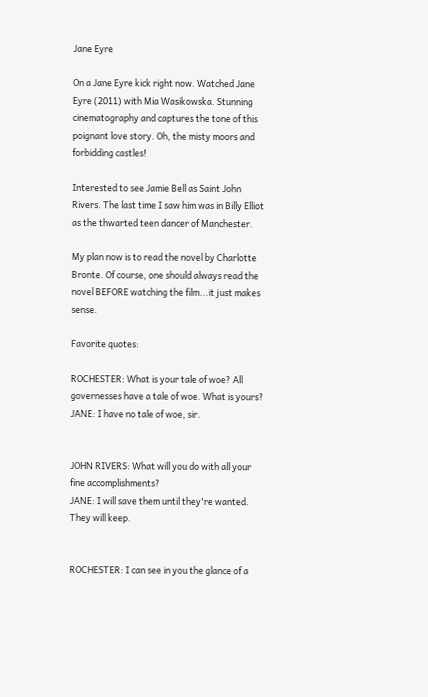Jane Eyre

On a Jane Eyre kick right now. Watched Jane Eyre (2011) with Mia Wasikowska. Stunning cinematography and captures the tone of this poignant love story. Oh, the misty moors and forbidding castles!

Interested to see Jamie Bell as Saint John Rivers. The last time I saw him was in Billy Elliot as the thwarted teen dancer of Manchester.

My plan now is to read the novel by Charlotte Bronte. Of course, one should always read the novel BEFORE watching the film...it just makes sense.

Favorite quotes:

ROCHESTER: What is your tale of woe? All governesses have a tale of woe. What is yours?
JANE: I have no tale of woe, sir.


JOHN RIVERS: What will you do with all your fine accomplishments?
JANE: I will save them until they're wanted. They will keep.


ROCHESTER: I can see in you the glance of a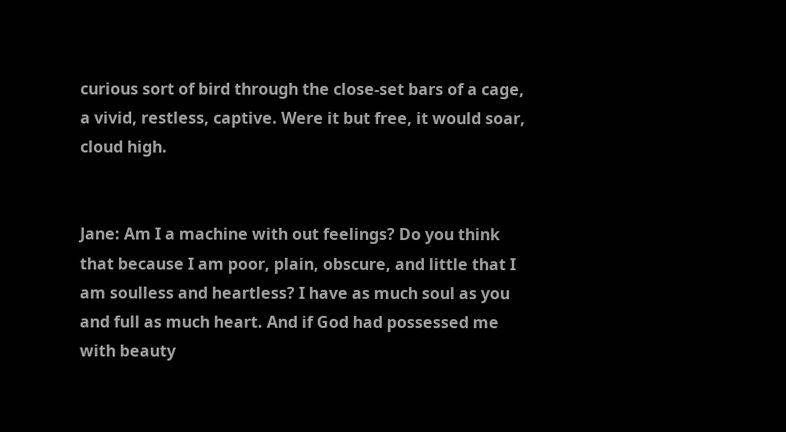curious sort of bird through the close-set bars of a cage, a vivid, restless, captive. Were it but free, it would soar, cloud high.


Jane: Am I a machine with out feelings? Do you think that because I am poor, plain, obscure, and little that I am soulless and heartless? I have as much soul as you and full as much heart. And if God had possessed me with beauty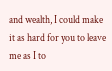and wealth, I could make it as hard for you to leave me as I to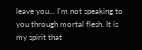leave you... I'm not speaking to you through mortal flesh. It is my spirit that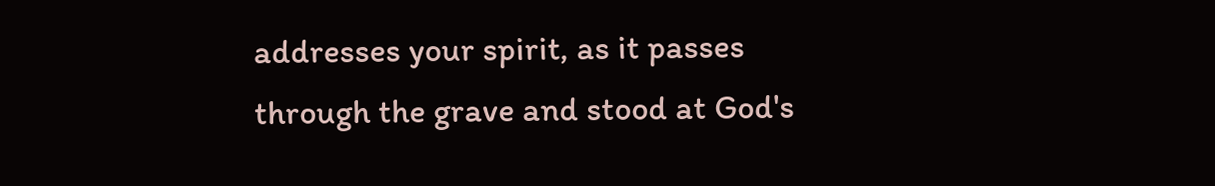addresses your spirit, as it passes through the grave and stood at God's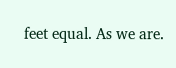feet equal. As we are.